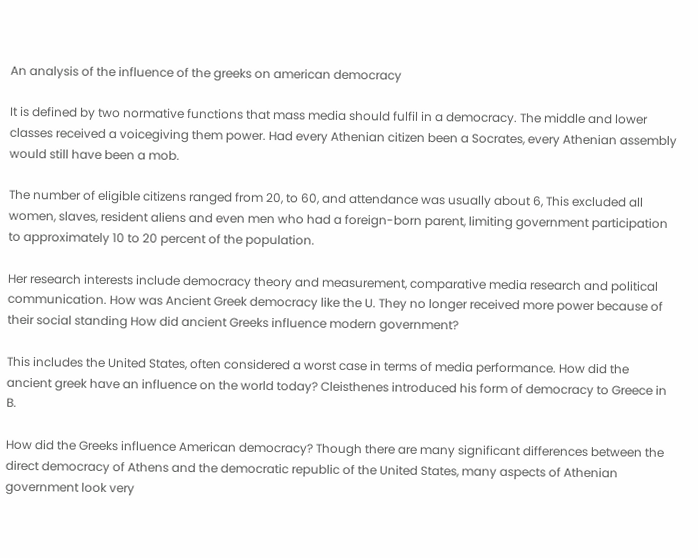An analysis of the influence of the greeks on american democracy

It is defined by two normative functions that mass media should fulfil in a democracy. The middle and lower classes received a voicegiving them power. Had every Athenian citizen been a Socrates, every Athenian assembly would still have been a mob.

The number of eligible citizens ranged from 20, to 60, and attendance was usually about 6, This excluded all women, slaves, resident aliens and even men who had a foreign-born parent, limiting government participation to approximately 10 to 20 percent of the population.

Her research interests include democracy theory and measurement, comparative media research and political communication. How was Ancient Greek democracy like the U. They no longer received more power because of their social standing How did ancient Greeks influence modern government?

This includes the United States, often considered a worst case in terms of media performance. How did the ancient greek have an influence on the world today? Cleisthenes introduced his form of democracy to Greece in B.

How did the Greeks influence American democracy? Though there are many significant differences between the direct democracy of Athens and the democratic republic of the United States, many aspects of Athenian government look very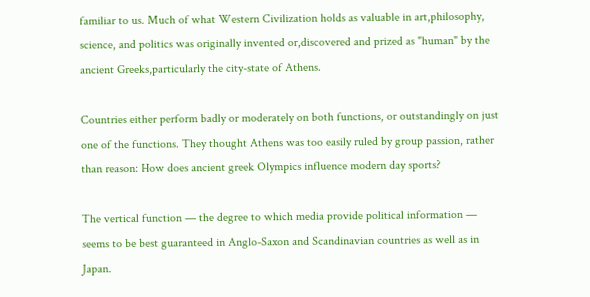familiar to us. Much of what Western Civilization holds as valuable in art,philosophy, science, and politics was originally invented or,discovered and prized as "human" by the ancient Greeks,particularly the city-state of Athens.

Countries either perform badly or moderately on both functions, or outstandingly on just one of the functions. They thought Athens was too easily ruled by group passion, rather than reason: How does ancient greek Olympics influence modern day sports?

The vertical function — the degree to which media provide political information — seems to be best guaranteed in Anglo-Saxon and Scandinavian countries as well as in Japan.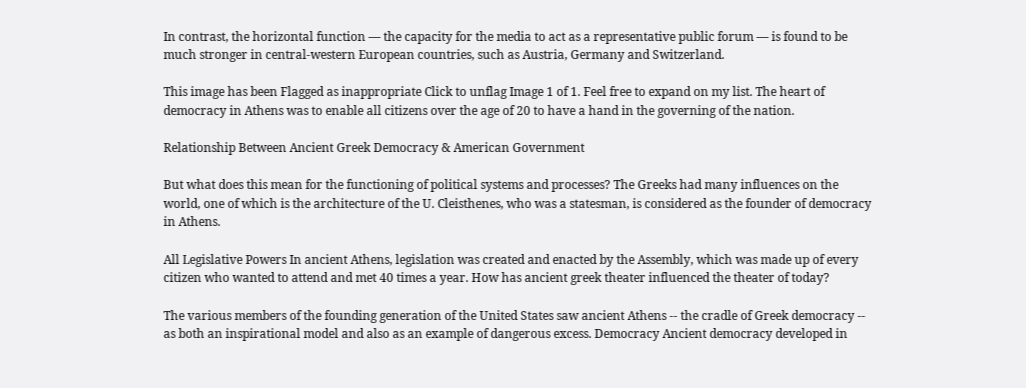In contrast, the horizontal function — the capacity for the media to act as a representative public forum — is found to be much stronger in central-western European countries, such as Austria, Germany and Switzerland.

This image has been Flagged as inappropriate Click to unflag Image 1 of 1. Feel free to expand on my list. The heart of democracy in Athens was to enable all citizens over the age of 20 to have a hand in the governing of the nation.

Relationship Between Ancient Greek Democracy & American Government

But what does this mean for the functioning of political systems and processes? The Greeks had many influences on the world, one of which is the architecture of the U. Cleisthenes, who was a statesman, is considered as the founder of democracy in Athens.

All Legislative Powers In ancient Athens, legislation was created and enacted by the Assembly, which was made up of every citizen who wanted to attend and met 40 times a year. How has ancient greek theater influenced the theater of today?

The various members of the founding generation of the United States saw ancient Athens -- the cradle of Greek democracy -- as both an inspirational model and also as an example of dangerous excess. Democracy Ancient democracy developed in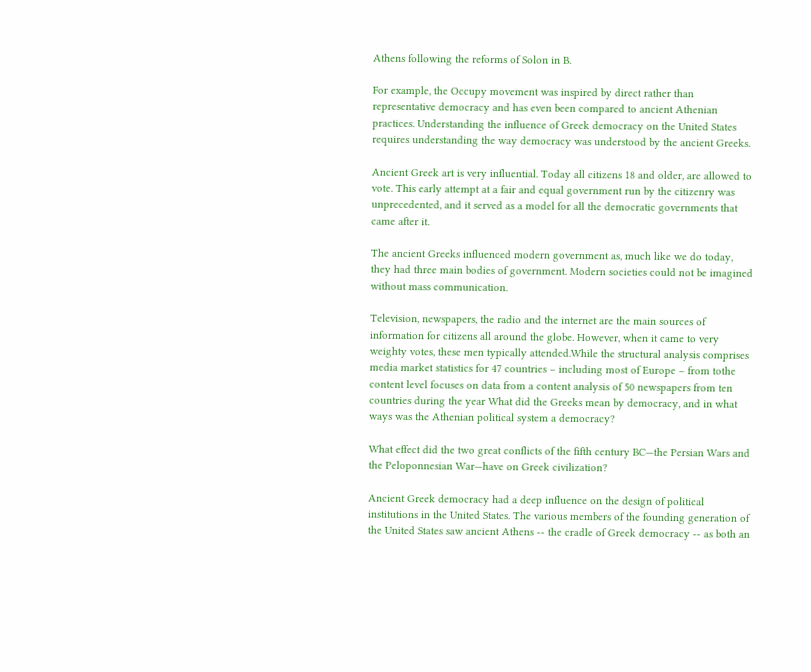Athens following the reforms of Solon in B.

For example, the Occupy movement was inspired by direct rather than representative democracy and has even been compared to ancient Athenian practices. Understanding the influence of Greek democracy on the United States requires understanding the way democracy was understood by the ancient Greeks.

Ancient Greek art is very influential. Today all citizens 18 and older, are allowed to vote. This early attempt at a fair and equal government run by the citizenry was unprecedented, and it served as a model for all the democratic governments that came after it.

The ancient Greeks influenced modern government as, much like we do today, they had three main bodies of government. Modern societies could not be imagined without mass communication.

Television, newspapers, the radio and the internet are the main sources of information for citizens all around the globe. However, when it came to very weighty votes, these men typically attended.While the structural analysis comprises media market statistics for 47 countries – including most of Europe – from tothe content level focuses on data from a content analysis of 50 newspapers from ten countries during the year What did the Greeks mean by democracy, and in what ways was the Athenian political system a democracy?

What effect did the two great conflicts of the fifth century BC—the Persian Wars and the Peloponnesian War—have on Greek civilization?

Ancient Greek democracy had a deep influence on the design of political institutions in the United States. The various members of the founding generation of the United States saw ancient Athens -- the cradle of Greek democracy -- as both an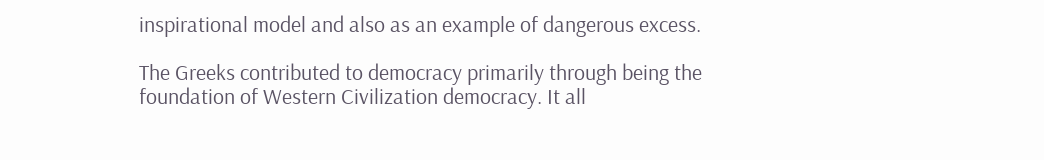inspirational model and also as an example of dangerous excess.

The Greeks contributed to democracy primarily through being the foundation of Western Civilization democracy. It all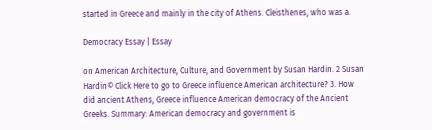started in Greece and mainly in the city of Athens. Cleisthenes, who was a.

Democracy Essay | Essay

on American Architecture, Culture, and Government by Susan Hardin. 2 Susan Hardin© Click Here to go to Greece influence American architecture? 3. How did ancient Athens, Greece influence American democracy of the Ancient Greeks. Summary: American democracy and government is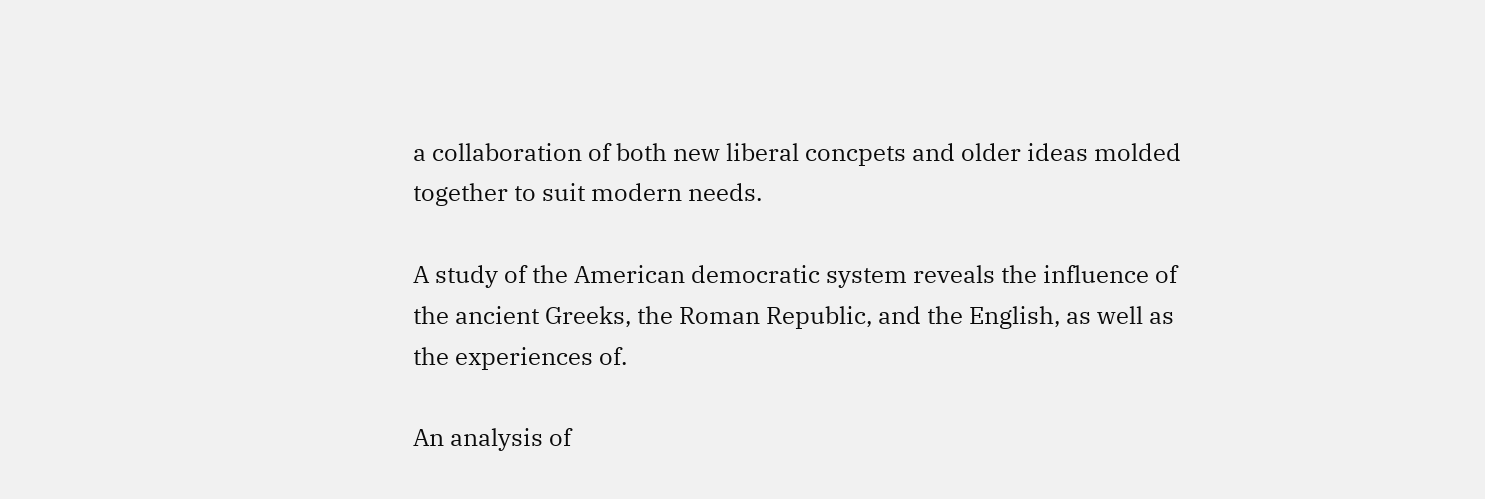a collaboration of both new liberal concpets and older ideas molded together to suit modern needs.

A study of the American democratic system reveals the influence of the ancient Greeks, the Roman Republic, and the English, as well as the experiences of.

An analysis of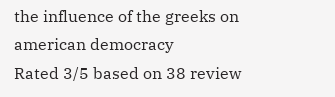the influence of the greeks on american democracy
Rated 3/5 based on 38 review